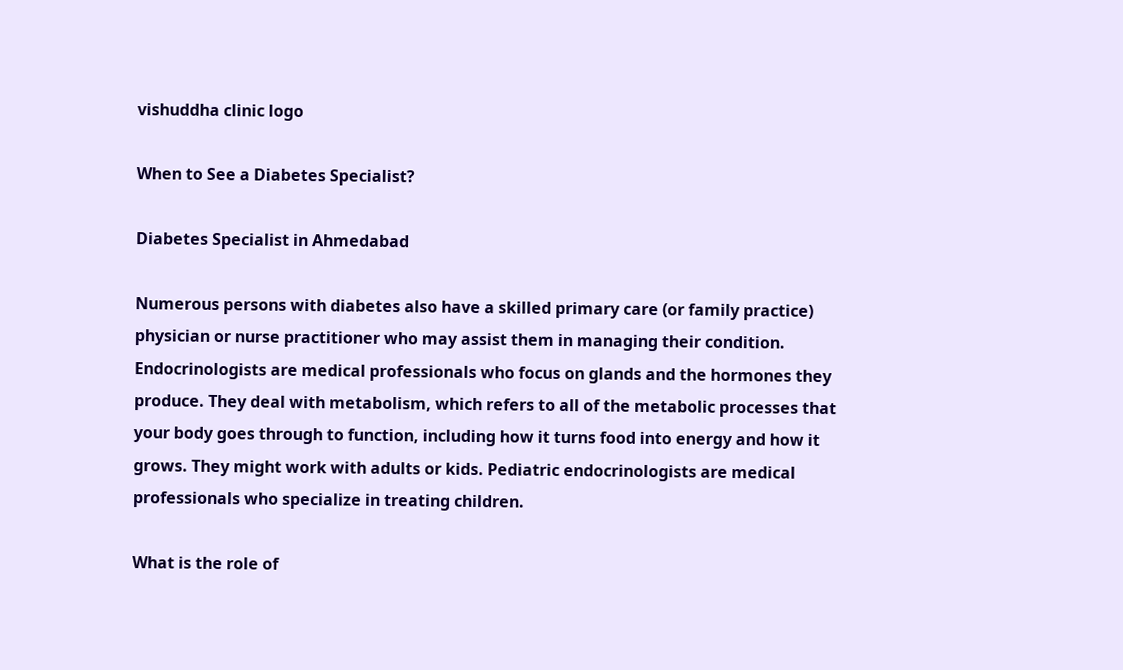vishuddha clinic logo

When to See a Diabetes Specialist?

Diabetes Specialist in Ahmedabad

Numerous persons with diabetes also have a skilled primary care (or family practice) physician or nurse practitioner who may assist them in managing their condition. Endocrinologists are medical professionals who focus on glands and the hormones they produce. They deal with metabolism, which refers to all of the metabolic processes that your body goes through to function, including how it turns food into energy and how it grows. They might work with adults or kids. Pediatric endocrinologists are medical professionals who specialize in treating children.

What is the role of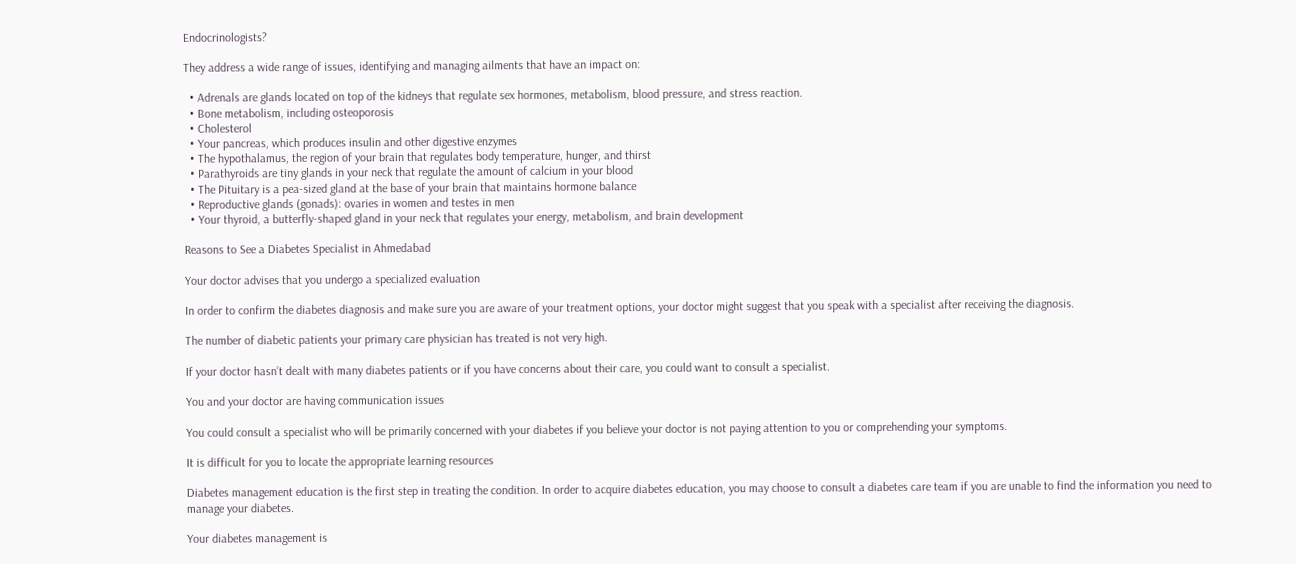Endocrinologists?

They address a wide range of issues, identifying and managing ailments that have an impact on:

  • Adrenals are glands located on top of the kidneys that regulate sex hormones, metabolism, blood pressure, and stress reaction.
  • Bone metabolism, including osteoporosis
  • Cholesterol
  • Your pancreas, which produces insulin and other digestive enzymes
  • The hypothalamus, the region of your brain that regulates body temperature, hunger, and thirst
  • Parathyroids are tiny glands in your neck that regulate the amount of calcium in your blood
  • The Pituitary is a pea-sized gland at the base of your brain that maintains hormone balance
  • Reproductive glands (gonads): ovaries in women and testes in men
  • Your thyroid, a butterfly-shaped gland in your neck that regulates your energy, metabolism, and brain development

Reasons to See a Diabetes Specialist in Ahmedabad

Your doctor advises that you undergo a specialized evaluation

In order to confirm the diabetes diagnosis and make sure you are aware of your treatment options, your doctor might suggest that you speak with a specialist after receiving the diagnosis.

The number of diabetic patients your primary care physician has treated is not very high.

If your doctor hasn’t dealt with many diabetes patients or if you have concerns about their care, you could want to consult a specialist.

You and your doctor are having communication issues

You could consult a specialist who will be primarily concerned with your diabetes if you believe your doctor is not paying attention to you or comprehending your symptoms.

It is difficult for you to locate the appropriate learning resources

Diabetes management education is the first step in treating the condition. In order to acquire diabetes education, you may choose to consult a diabetes care team if you are unable to find the information you need to manage your diabetes.

Your diabetes management is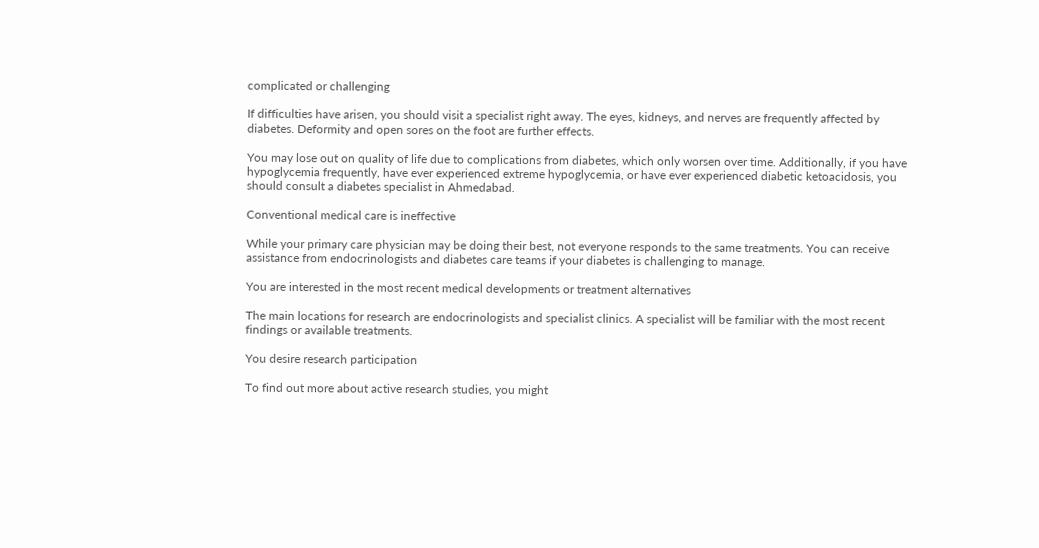complicated or challenging

If difficulties have arisen, you should visit a specialist right away. The eyes, kidneys, and nerves are frequently affected by diabetes. Deformity and open sores on the foot are further effects.

You may lose out on quality of life due to complications from diabetes, which only worsen over time. Additionally, if you have hypoglycemia frequently, have ever experienced extreme hypoglycemia, or have ever experienced diabetic ketoacidosis, you should consult a diabetes specialist in Ahmedabad.

Conventional medical care is ineffective

While your primary care physician may be doing their best, not everyone responds to the same treatments. You can receive assistance from endocrinologists and diabetes care teams if your diabetes is challenging to manage.

You are interested in the most recent medical developments or treatment alternatives

The main locations for research are endocrinologists and specialist clinics. A specialist will be familiar with the most recent findings or available treatments.

You desire research participation

To find out more about active research studies, you might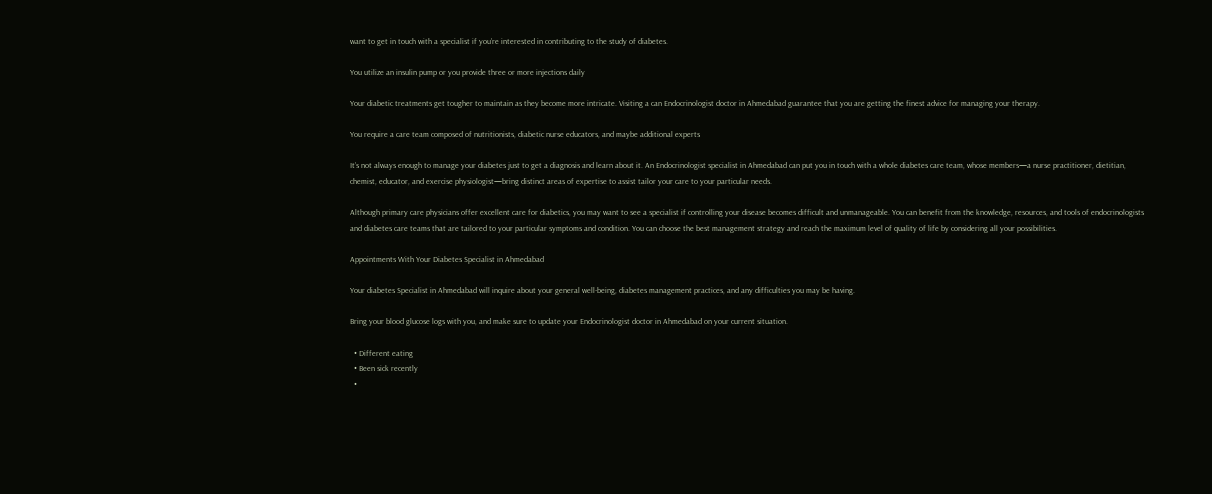want to get in touch with a specialist if you’re interested in contributing to the study of diabetes.

You utilize an insulin pump or you provide three or more injections daily

Your diabetic treatments get tougher to maintain as they become more intricate. Visiting a can Endocrinologist doctor in Ahmedabad guarantee that you are getting the finest advice for managing your therapy.

You require a care team composed of nutritionists, diabetic nurse educators, and maybe additional experts

It’s not always enough to manage your diabetes just to get a diagnosis and learn about it. An Endocrinologist specialist in Ahmedabad can put you in touch with a whole diabetes care team, whose members—a nurse practitioner, dietitian, chemist, educator, and exercise physiologist—bring distinct areas of expertise to assist tailor your care to your particular needs.

Although primary care physicians offer excellent care for diabetics, you may want to see a specialist if controlling your disease becomes difficult and unmanageable. You can benefit from the knowledge, resources, and tools of endocrinologists and diabetes care teams that are tailored to your particular symptoms and condition. You can choose the best management strategy and reach the maximum level of quality of life by considering all your possibilities.

Appointments With Your Diabetes Specialist in Ahmedabad

Your diabetes Specialist in Ahmedabad will inquire about your general well-being, diabetes management practices, and any difficulties you may be having.

Bring your blood glucose logs with you, and make sure to update your Endocrinologist doctor in Ahmedabad on your current situation.

  • Different eating
  • Been sick recently
  •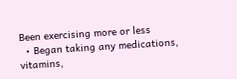Been exercising more or less
  • Began taking any medications, vitamins,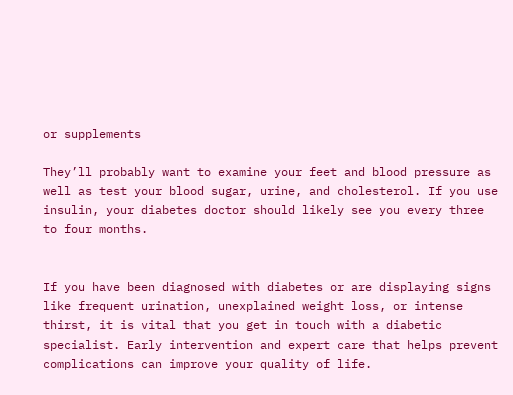or supplements

They’ll probably want to examine your feet and blood pressure as well as test your blood sugar, urine, and cholesterol. If you use insulin, your diabetes doctor should likely see you every three to four months.


If you have been diagnosed with diabetes or are displaying signs like frequent urination, unexplained weight loss, or intense thirst, it is vital that you get in touch with a diabetic specialist. Early intervention and expert care that helps prevent complications can improve your quality of life.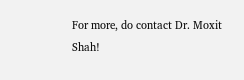For more, do contact Dr. Moxit Shah!